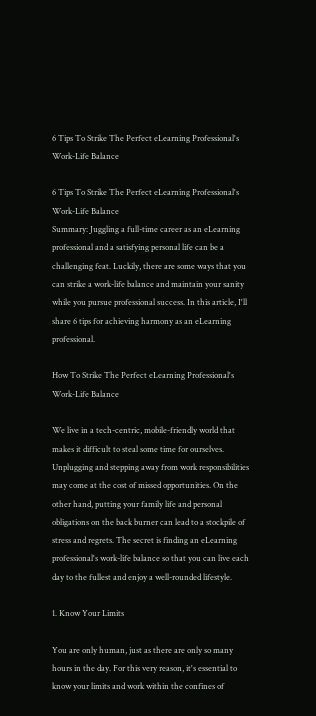6 Tips To Strike The Perfect eLearning Professional's Work-Life Balance

6 Tips To Strike The Perfect eLearning Professional's Work-Life Balance
Summary: Juggling a full-time career as an eLearning professional and a satisfying personal life can be a challenging feat. Luckily, there are some ways that you can strike a work-life balance and maintain your sanity while you pursue professional success. In this article, I'll share 6 tips for achieving harmony as an eLearning professional.

How To Strike The Perfect eLearning Professional's Work-Life Balance

We live in a tech-centric, mobile-friendly world that makes it difficult to steal some time for ourselves. Unplugging and stepping away from work responsibilities may come at the cost of missed opportunities. On the other hand, putting your family life and personal obligations on the back burner can lead to a stockpile of stress and regrets. The secret is finding an eLearning professional's work-life balance so that you can live each day to the fullest and enjoy a well-rounded lifestyle.

1. Know Your Limits

You are only human, just as there are only so many hours in the day. For this very reason, it's essential to know your limits and work within the confines of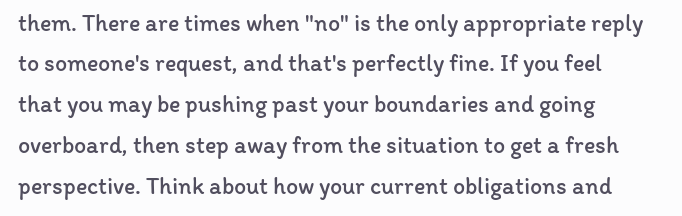them. There are times when "no" is the only appropriate reply to someone's request, and that's perfectly fine. If you feel that you may be pushing past your boundaries and going overboard, then step away from the situation to get a fresh perspective. Think about how your current obligations and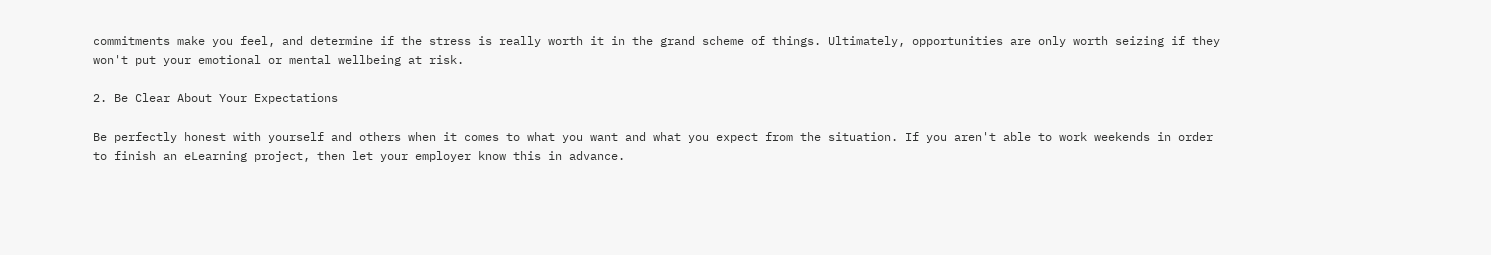commitments make you feel, and determine if the stress is really worth it in the grand scheme of things. Ultimately, opportunities are only worth seizing if they won't put your emotional or mental wellbeing at risk.

2. Be Clear About Your Expectations

Be perfectly honest with yourself and others when it comes to what you want and what you expect from the situation. If you aren't able to work weekends in order to finish an eLearning project, then let your employer know this in advance.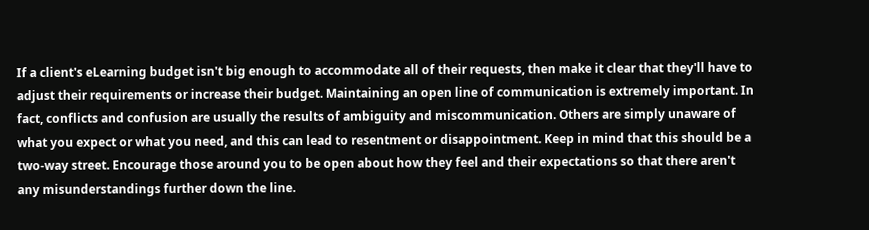If a client's eLearning budget isn't big enough to accommodate all of their requests, then make it clear that they'll have to adjust their requirements or increase their budget. Maintaining an open line of communication is extremely important. In fact, conflicts and confusion are usually the results of ambiguity and miscommunication. Others are simply unaware of what you expect or what you need, and this can lead to resentment or disappointment. Keep in mind that this should be a two-way street. Encourage those around you to be open about how they feel and their expectations so that there aren't any misunderstandings further down the line.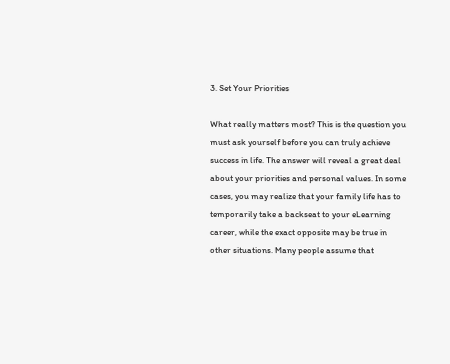3. Set Your Priorities

What really matters most? This is the question you must ask yourself before you can truly achieve success in life. The answer will reveal a great deal about your priorities and personal values. In some cases, you may realize that your family life has to temporarily take a backseat to your eLearning career, while the exact opposite may be true in other situations. Many people assume that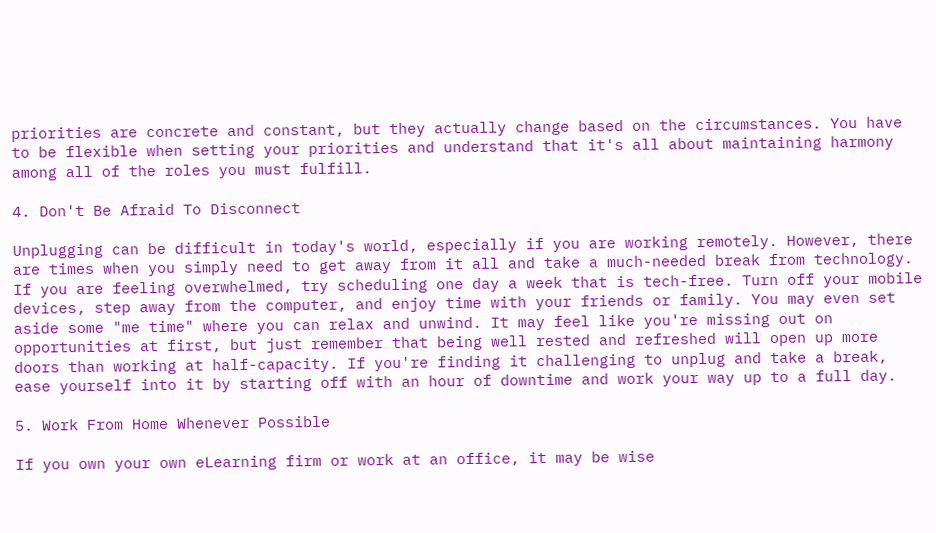priorities are concrete and constant, but they actually change based on the circumstances. You have to be flexible when setting your priorities and understand that it's all about maintaining harmony among all of the roles you must fulfill.

4. Don't Be Afraid To Disconnect

Unplugging can be difficult in today's world, especially if you are working remotely. However, there are times when you simply need to get away from it all and take a much-needed break from technology. If you are feeling overwhelmed, try scheduling one day a week that is tech-free. Turn off your mobile devices, step away from the computer, and enjoy time with your friends or family. You may even set aside some "me time" where you can relax and unwind. It may feel like you're missing out on opportunities at first, but just remember that being well rested and refreshed will open up more doors than working at half-capacity. If you're finding it challenging to unplug and take a break, ease yourself into it by starting off with an hour of downtime and work your way up to a full day.

5. Work From Home Whenever Possible

If you own your own eLearning firm or work at an office, it may be wise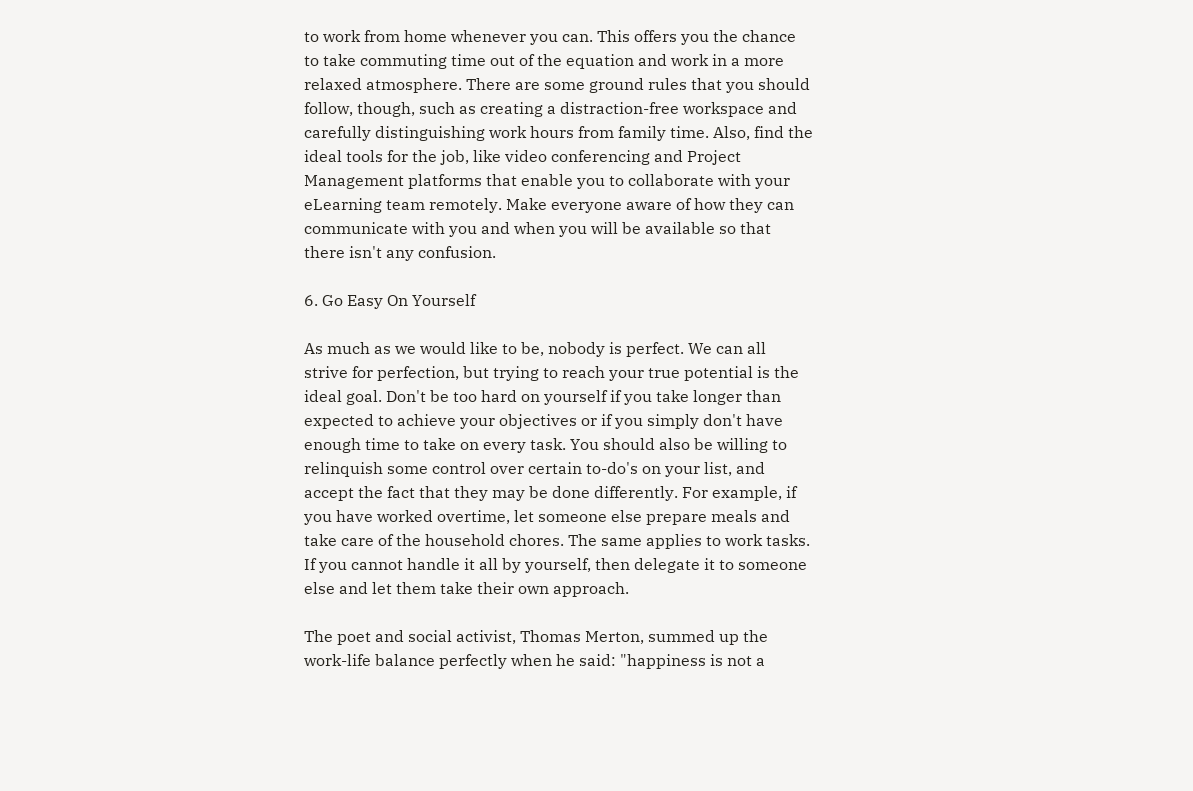to work from home whenever you can. This offers you the chance to take commuting time out of the equation and work in a more relaxed atmosphere. There are some ground rules that you should follow, though, such as creating a distraction-free workspace and carefully distinguishing work hours from family time. Also, find the ideal tools for the job, like video conferencing and Project Management platforms that enable you to collaborate with your eLearning team remotely. Make everyone aware of how they can communicate with you and when you will be available so that there isn't any confusion.

6. Go Easy On Yourself

As much as we would like to be, nobody is perfect. We can all strive for perfection, but trying to reach your true potential is the ideal goal. Don't be too hard on yourself if you take longer than expected to achieve your objectives or if you simply don't have enough time to take on every task. You should also be willing to relinquish some control over certain to-do's on your list, and accept the fact that they may be done differently. For example, if you have worked overtime, let someone else prepare meals and take care of the household chores. The same applies to work tasks. If you cannot handle it all by yourself, then delegate it to someone else and let them take their own approach.

The poet and social activist, Thomas Merton, summed up the work-life balance perfectly when he said: "happiness is not a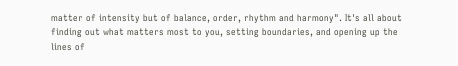matter of intensity but of balance, order, rhythm and harmony". It's all about finding out what matters most to you, setting boundaries, and opening up the lines of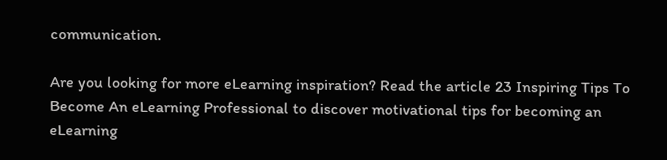communication.

Are you looking for more eLearning inspiration? Read the article 23 Inspiring Tips To Become An eLearning Professional to discover motivational tips for becoming an eLearning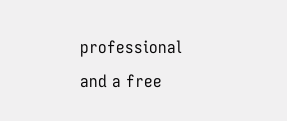professional and a free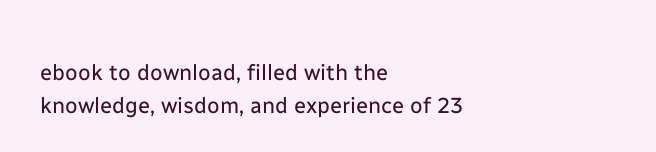ebook to download, filled with the knowledge, wisdom, and experience of 23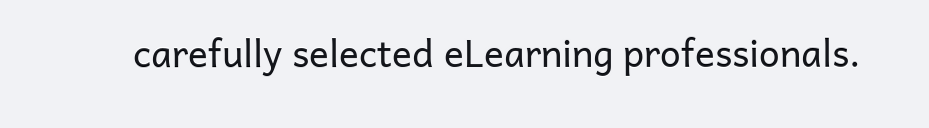carefully selected eLearning professionals.